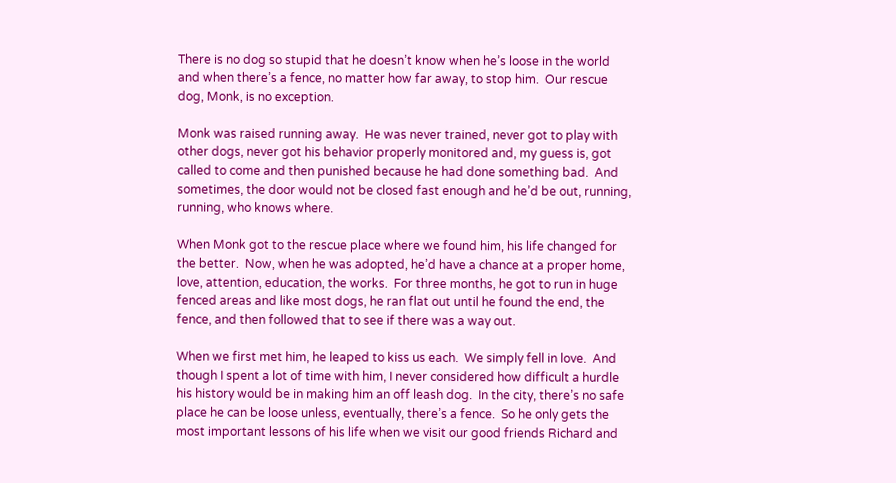There is no dog so stupid that he doesn’t know when he’s loose in the world and when there’s a fence, no matter how far away, to stop him.  Our rescue dog, Monk, is no exception.

Monk was raised running away.  He was never trained, never got to play with other dogs, never got his behavior properly monitored and, my guess is, got called to come and then punished because he had done something bad.  And sometimes, the door would not be closed fast enough and he’d be out, running, running, who knows where.

When Monk got to the rescue place where we found him, his life changed for the better.  Now, when he was adopted, he’d have a chance at a proper home, love, attention, education, the works.  For three months, he got to run in huge fenced areas and like most dogs, he ran flat out until he found the end, the fence, and then followed that to see if there was a way out.

When we first met him, he leaped to kiss us each.  We simply fell in love.  And though I spent a lot of time with him, I never considered how difficult a hurdle his history would be in making him an off leash dog.  In the city, there’s no safe place he can be loose unless, eventually, there’s a fence.  So he only gets the most important lessons of his life when we visit our good friends Richard and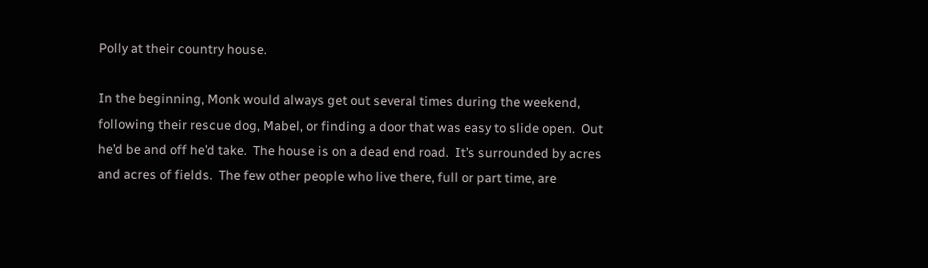Polly at their country house.

In the beginning, Monk would always get out several times during the weekend, following their rescue dog, Mabel, or finding a door that was easy to slide open.  Out he’d be and off he’d take.  The house is on a dead end road.  It’s surrounded by acres and acres of fields.  The few other people who live there, full or part time, are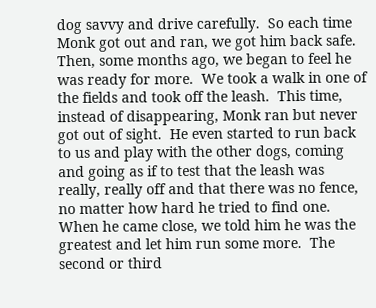dog savvy and drive carefully.  So each time Monk got out and ran, we got him back safe.  Then, some months ago, we began to feel he was ready for more.  We took a walk in one of the fields and took off the leash.  This time, instead of disappearing, Monk ran but never got out of sight.  He even started to run back to us and play with the other dogs, coming and going as if to test that the leash was really, really off and that there was no fence, no matter how hard he tried to find one.  When he came close, we told him he was the greatest and let him run some more.  The second or third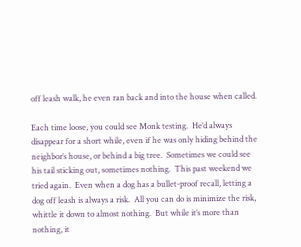off leash walk, he even ran back and into the house when called.

Each time loose, you could see Monk testing.  He’d always disappear for a short while, even if he was only hiding behind the neighbor’s house, or behind a big tree.  Sometimes we could see his tail sticking out, sometimes nothing.  This past weekend we tried again.  Even when a dog has a bullet-proof recall, letting a dog off leash is always a risk.  All you can do is minimize the risk, whittle it down to almost nothing.  But while it’s more than nothing, it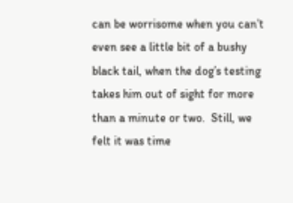can be worrisome when you can’t even see a little bit of a bushy black tail, when the dog’s testing takes him out of sight for more than a minute or two.  Still, we felt it was time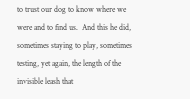to trust our dog to know where we were and to find us.  And this he did, sometimes staying to play, sometimes testing, yet again, the length of the invisible leash that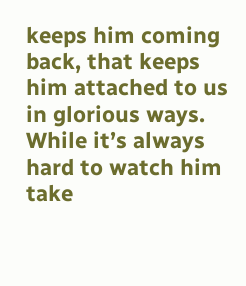keeps him coming back, that keeps him attached to us in glorious ways.  While it’s always hard to watch him take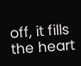off, it fills the heart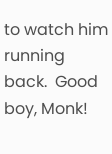to watch him running back.  Good boy, Monk!